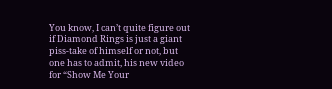You know, I can’t quite figure out if Diamond Rings is just a giant piss-take of himself or not, but one has to admit, his new video for “Show Me Your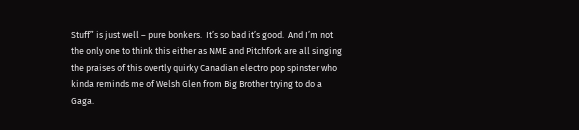Stuff” is just well – pure bonkers.  It’s so bad it’s good.  And I’m not the only one to think this either as NME and Pitchfork are all singing the praises of this overtly quirky Canadian electro pop spinster who kinda reminds me of Welsh Glen from Big Brother trying to do a Gaga.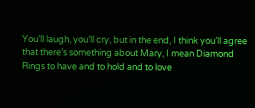You’ll laugh, you’ll cry, but in the end, I think you’ll agree that there’s something about Mary, I mean Diamond Rings to have and to hold and to love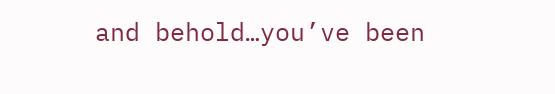and behold…you’ve been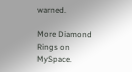warned.

More Diamond Rings on MySpace.